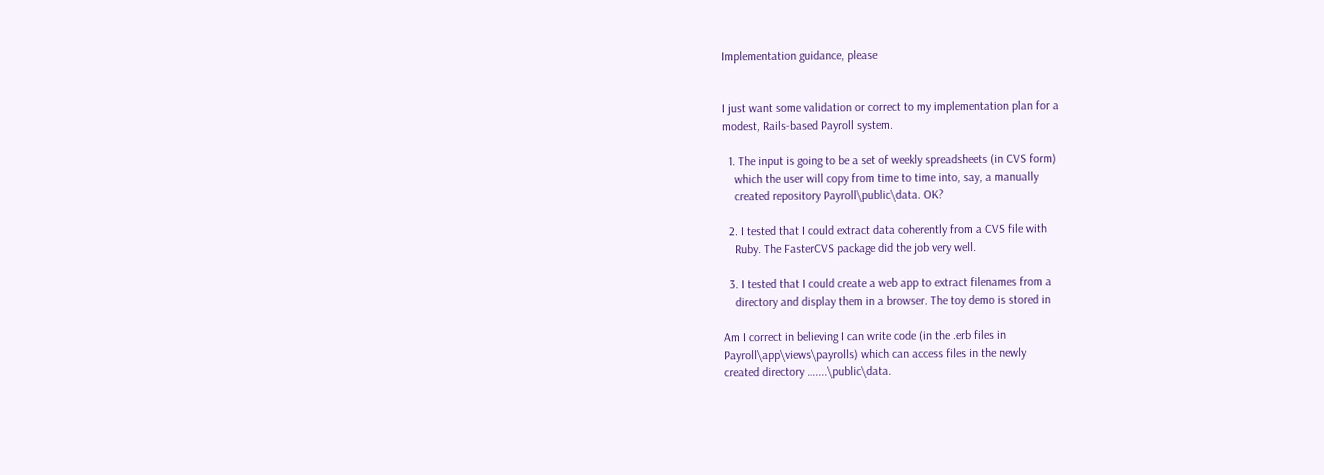Implementation guidance, please


I just want some validation or correct to my implementation plan for a
modest, Rails-based Payroll system.

  1. The input is going to be a set of weekly spreadsheets (in CVS form)
    which the user will copy from time to time into, say, a manually
    created repository Payroll\public\data. OK?

  2. I tested that I could extract data coherently from a CVS file with
    Ruby. The FasterCVS package did the job very well.

  3. I tested that I could create a web app to extract filenames from a
    directory and display them in a browser. The toy demo is stored in

Am I correct in believing I can write code (in the .erb files in
Payroll\app\views\payrolls) which can access files in the newly
created directory …....\public\data.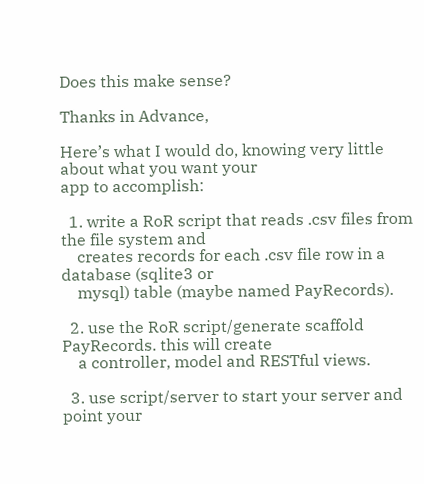Does this make sense?

Thanks in Advance,

Here’s what I would do, knowing very little about what you want your
app to accomplish:

  1. write a RoR script that reads .csv files from the file system and
    creates records for each .csv file row in a database (sqlite3 or
    mysql) table (maybe named PayRecords).

  2. use the RoR script/generate scaffold PayRecords. this will create
    a controller, model and RESTful views.

  3. use script/server to start your server and point your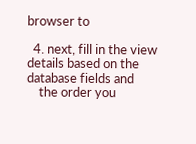browser to

  4. next, fill in the view details based on the database fields and
    the order you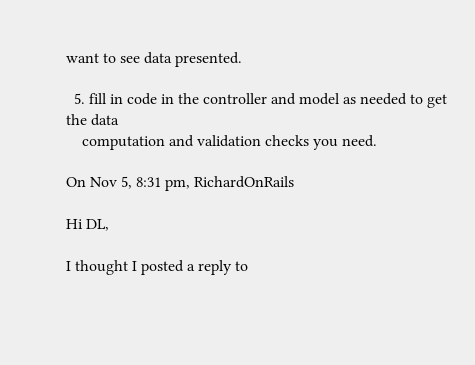want to see data presented.

  5. fill in code in the controller and model as needed to get the data
    computation and validation checks you need.

On Nov 5, 8:31 pm, RichardOnRails

Hi DL,

I thought I posted a reply to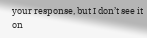your response, but I don’t see it on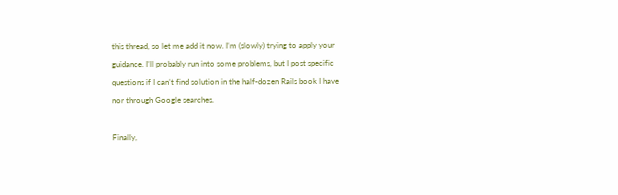this thread, so let me add it now. I’m (slowly) trying to apply your
guidance. I’ll probably run into some problems, but I post specific
questions if I can’t find solution in the half-dozen Rails book I have
nor through Google searches.

Finally,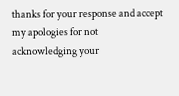thanks for your response and accept my apologies for not
acknowledging your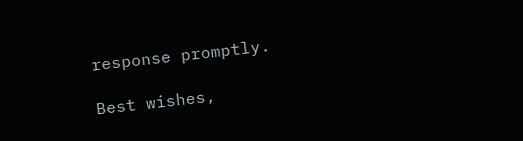response promptly.

Best wishes,